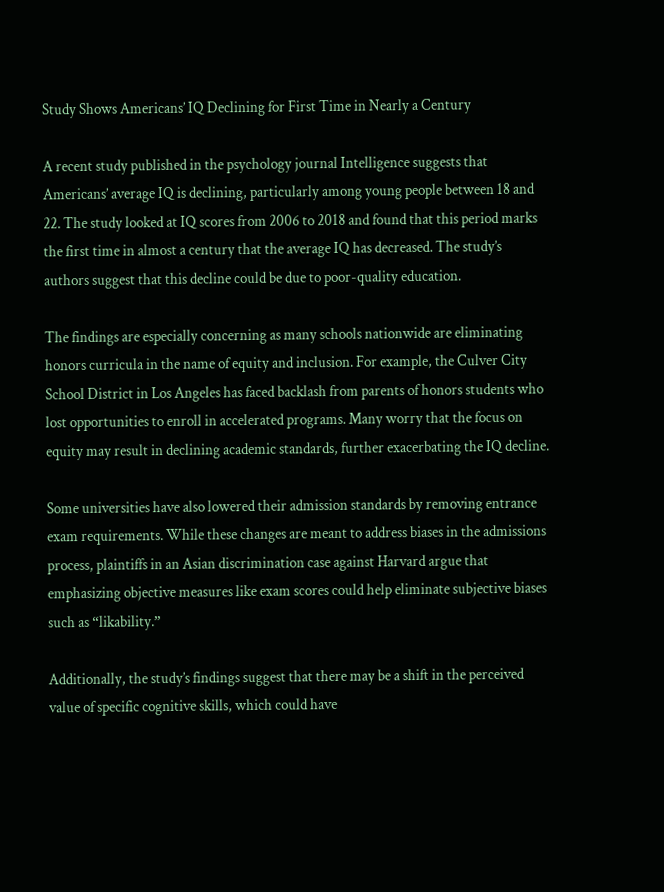Study Shows Americans’ IQ Declining for First Time in Nearly a Century

A recent study published in the psychology journal Intelligence suggests that Americans’ average IQ is declining, particularly among young people between 18 and 22. The study looked at IQ scores from 2006 to 2018 and found that this period marks the first time in almost a century that the average IQ has decreased. The study’s authors suggest that this decline could be due to poor-quality education.

The findings are especially concerning as many schools nationwide are eliminating honors curricula in the name of equity and inclusion. For example, the Culver City School District in Los Angeles has faced backlash from parents of honors students who lost opportunities to enroll in accelerated programs. Many worry that the focus on equity may result in declining academic standards, further exacerbating the IQ decline.

Some universities have also lowered their admission standards by removing entrance exam requirements. While these changes are meant to address biases in the admissions process, plaintiffs in an Asian discrimination case against Harvard argue that emphasizing objective measures like exam scores could help eliminate subjective biases such as “likability.”

Additionally, the study’s findings suggest that there may be a shift in the perceived value of specific cognitive skills, which could have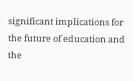significant implications for the future of education and the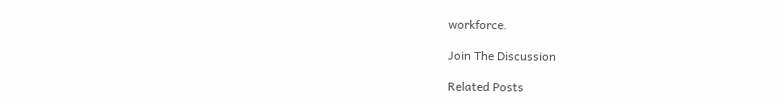workforce.

Join The Discussion

Related Posts